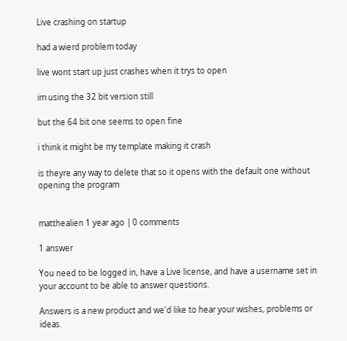Live crashing on startup

had a wierd problem today

live wont start up just crashes when it trys to open

im using the 32 bit version still

but the 64 bit one seems to open fine

i think it might be my template making it crash

is theyre any way to delete that so it opens with the default one without opening the program


matthealien 1 year ago | 0 comments

1 answer

You need to be logged in, have a Live license, and have a username set in your account to be able to answer questions.

Answers is a new product and we'd like to hear your wishes, problems or ideas.